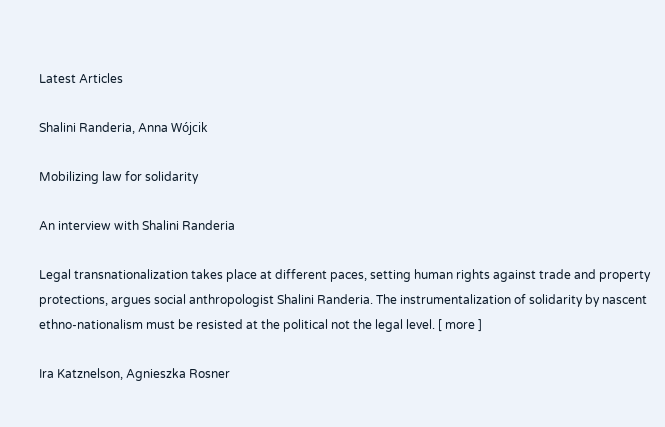Latest Articles

Shalini Randeria, Anna Wójcik

Mobilizing law for solidarity

An interview with Shalini Randeria

Legal transnationalization takes place at different paces, setting human rights against trade and property protections, argues social anthropologist Shalini Randeria. The instrumentalization of solidarity by nascent ethno-nationalism must be resisted at the political not the legal level. [ more ]

Ira Katznelson, Agnieszka Rosner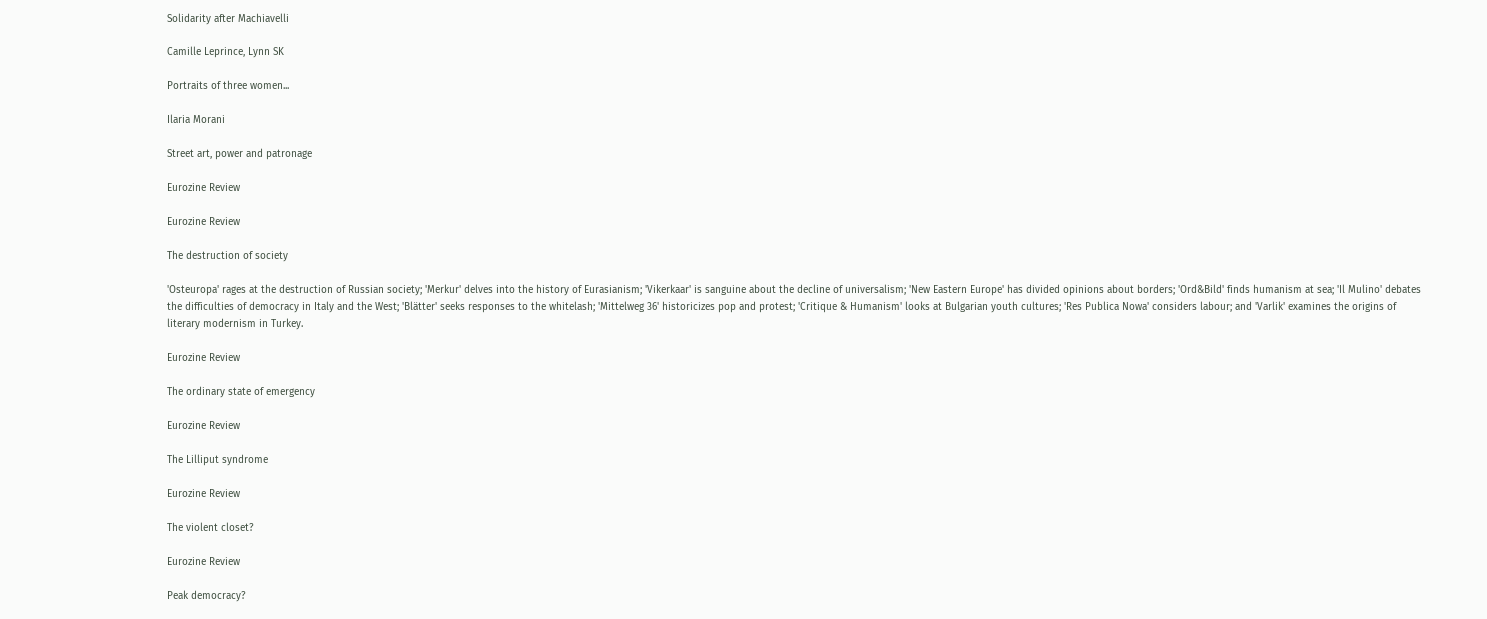Solidarity after Machiavelli

Camille Leprince, Lynn SK

Portraits of three women...

Ilaria Morani

Street art, power and patronage

Eurozine Review

Eurozine Review

The destruction of society

'Osteuropa' rages at the destruction of Russian society; 'Merkur' delves into the history of Eurasianism; 'Vikerkaar' is sanguine about the decline of universalism; 'New Eastern Europe' has divided opinions about borders; 'Ord&Bild' finds humanism at sea; 'Il Mulino' debates the difficulties of democracy in Italy and the West; 'Blätter' seeks responses to the whitelash; 'Mittelweg 36' historicizes pop and protest; 'Critique & Humanism' looks at Bulgarian youth cultures; 'Res Publica Nowa' considers labour; and 'Varlik' examines the origins of literary modernism in Turkey.

Eurozine Review

The ordinary state of emergency

Eurozine Review

The Lilliput syndrome

Eurozine Review

The violent closet?

Eurozine Review

Peak democracy?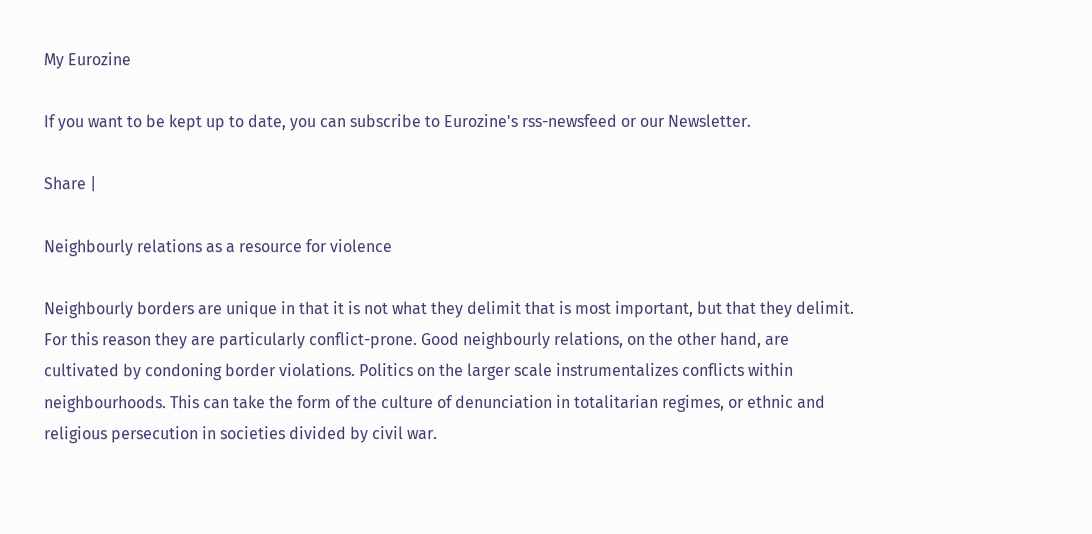My Eurozine

If you want to be kept up to date, you can subscribe to Eurozine's rss-newsfeed or our Newsletter.

Share |

Neighbourly relations as a resource for violence

Neighbourly borders are unique in that it is not what they delimit that is most important, but that they delimit. For this reason they are particularly conflict-prone. Good neighbourly relations, on the other hand, are cultivated by condoning border violations. Politics on the larger scale instrumentalizes conflicts within neighbourhoods. This can take the form of the culture of denunciation in totalitarian regimes, or ethnic and religious persecution in societies divided by civil war.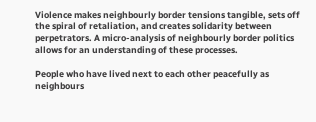Violence makes neighbourly border tensions tangible, sets off the spiral of retaliation, and creates solidarity between perpetrators. A micro-analysis of neighbourly border politics allows for an understanding of these processes.

People who have lived next to each other peacefully as neighbours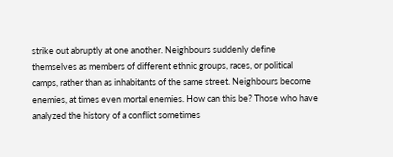strike out abruptly at one another. Neighbours suddenly define themselves as members of different ethnic groups, races, or political camps, rather than as inhabitants of the same street. Neighbours become enemies, at times even mortal enemies. How can this be? Those who have analyzed the history of a conflict sometimes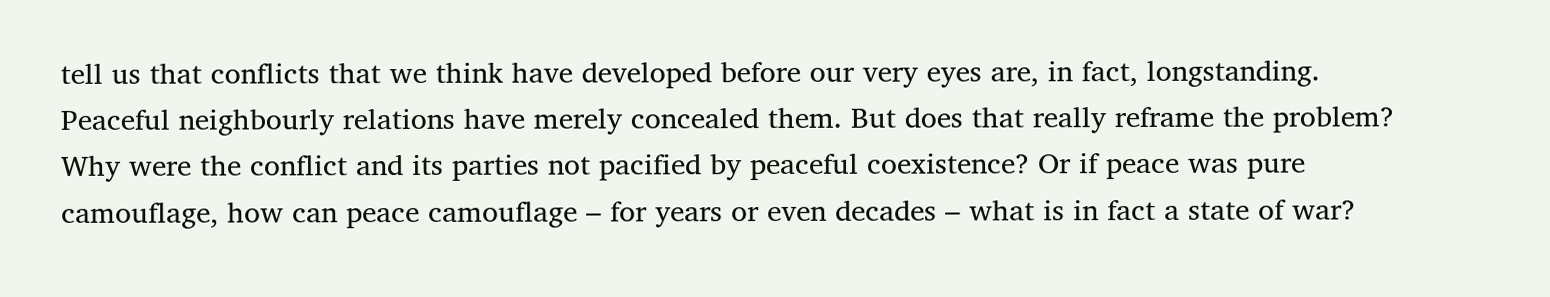tell us that conflicts that we think have developed before our very eyes are, in fact, longstanding. Peaceful neighbourly relations have merely concealed them. But does that really reframe the problem? Why were the conflict and its parties not pacified by peaceful coexistence? Or if peace was pure camouflage, how can peace camouflage – for years or even decades – what is in fact a state of war?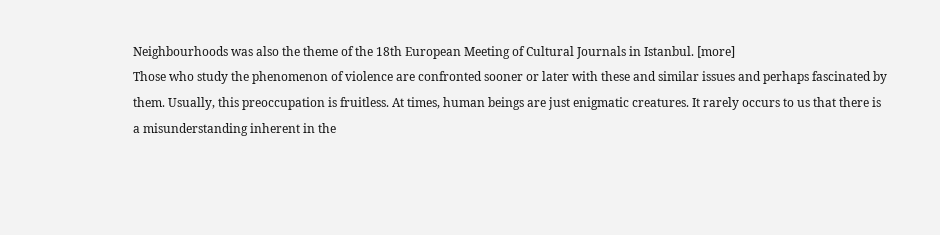Neighbourhoods was also the theme of the 18th European Meeting of Cultural Journals in Istanbul. [more]
Those who study the phenomenon of violence are confronted sooner or later with these and similar issues and perhaps fascinated by them. Usually, this preoccupation is fruitless. At times, human beings are just enigmatic creatures. It rarely occurs to us that there is a misunderstanding inherent in the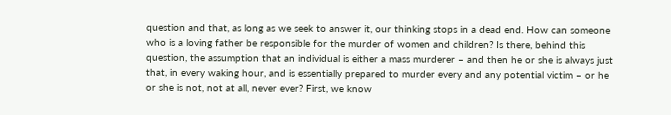question and that, as long as we seek to answer it, our thinking stops in a dead end. How can someone who is a loving father be responsible for the murder of women and children? Is there, behind this question, the assumption that an individual is either a mass murderer – and then he or she is always just that, in every waking hour, and is essentially prepared to murder every and any potential victim – or he or she is not, not at all, never ever? First, we know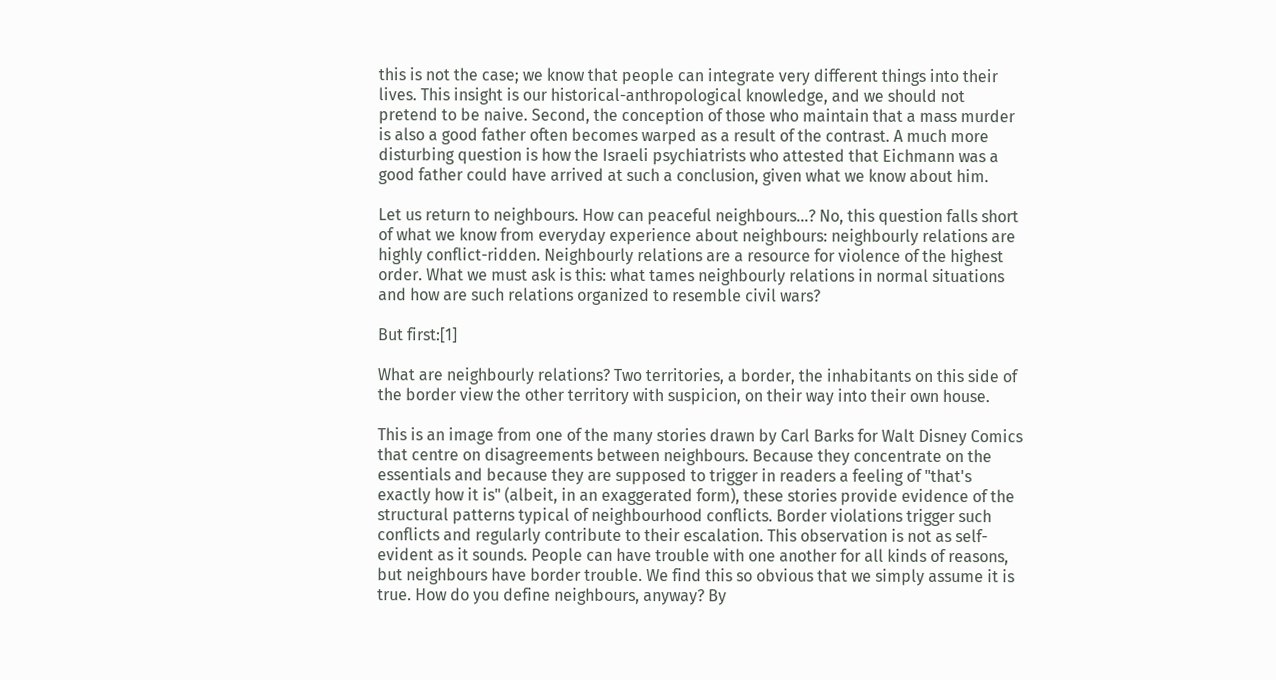this is not the case; we know that people can integrate very different things into their lives. This insight is our historical-anthropological knowledge, and we should not pretend to be naive. Second, the conception of those who maintain that a mass murder is also a good father often becomes warped as a result of the contrast. A much more disturbing question is how the Israeli psychiatrists who attested that Eichmann was a good father could have arrived at such a conclusion, given what we know about him.

Let us return to neighbours. How can peaceful neighbours...? No, this question falls short of what we know from everyday experience about neighbours: neighbourly relations are highly conflict-ridden. Neighbourly relations are a resource for violence of the highest order. What we must ask is this: what tames neighbourly relations in normal situations and how are such relations organized to resemble civil wars?

But first:[1]

What are neighbourly relations? Two territories, a border, the inhabitants on this side of the border view the other territory with suspicion, on their way into their own house.

This is an image from one of the many stories drawn by Carl Barks for Walt Disney Comics that centre on disagreements between neighbours. Because they concentrate on the essentials and because they are supposed to trigger in readers a feeling of "that's exactly how it is" (albeit, in an exaggerated form), these stories provide evidence of the structural patterns typical of neighbourhood conflicts. Border violations trigger such conflicts and regularly contribute to their escalation. This observation is not as self-evident as it sounds. People can have trouble with one another for all kinds of reasons, but neighbours have border trouble. We find this so obvious that we simply assume it is true. How do you define neighbours, anyway? By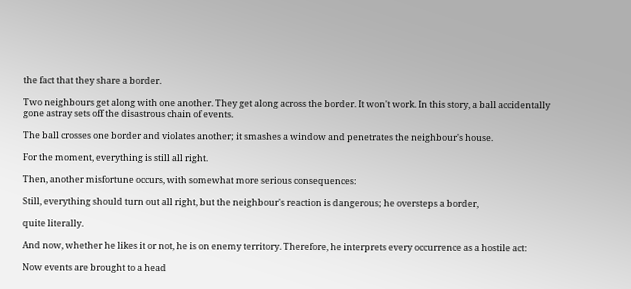the fact that they share a border.

Two neighbours get along with one another. They get along across the border. It won't work. In this story, a ball accidentally gone astray sets off the disastrous chain of events.

The ball crosses one border and violates another; it smashes a window and penetrates the neighbour's house.

For the moment, everything is still all right.

Then, another misfortune occurs, with somewhat more serious consequences:

Still, everything should turn out all right, but the neighbour's reaction is dangerous; he oversteps a border,

quite literally.

And now, whether he likes it or not, he is on enemy territory. Therefore, he interprets every occurrence as a hostile act:

Now events are brought to a head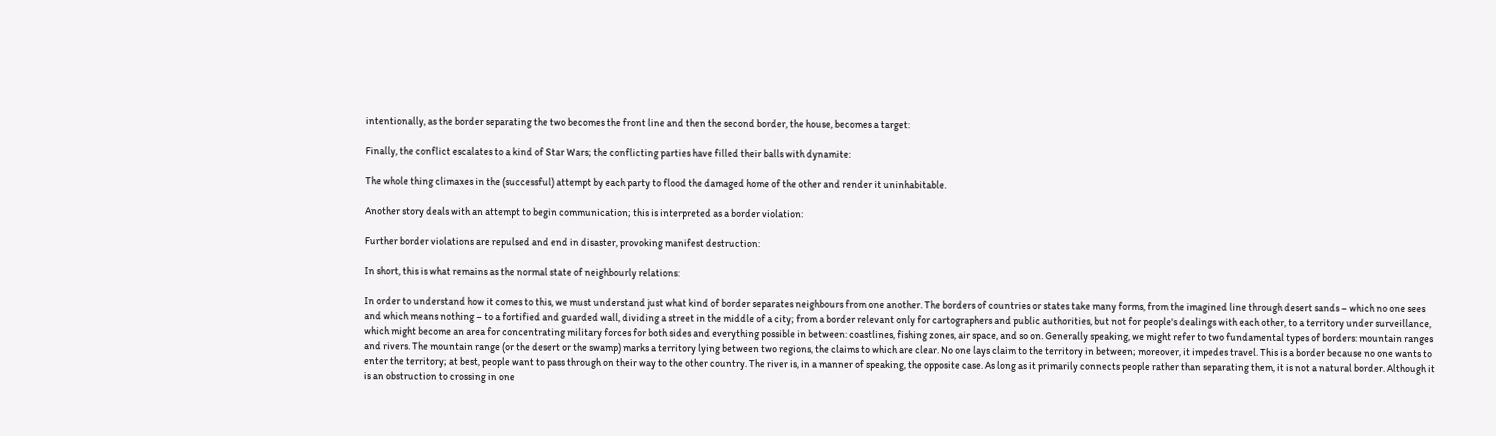intentionally, as the border separating the two becomes the front line and then the second border, the house, becomes a target:

Finally, the conflict escalates to a kind of Star Wars; the conflicting parties have filled their balls with dynamite:

The whole thing climaxes in the (successful) attempt by each party to flood the damaged home of the other and render it uninhabitable.

Another story deals with an attempt to begin communication; this is interpreted as a border violation:

Further border violations are repulsed and end in disaster, provoking manifest destruction:

In short, this is what remains as the normal state of neighbourly relations:

In order to understand how it comes to this, we must understand just what kind of border separates neighbours from one another. The borders of countries or states take many forms, from the imagined line through desert sands – which no one sees and which means nothing – to a fortified and guarded wall, dividing a street in the middle of a city; from a border relevant only for cartographers and public authorities, but not for people's dealings with each other, to a territory under surveillance, which might become an area for concentrating military forces for both sides and everything possible in between: coastlines, fishing zones, air space, and so on. Generally speaking, we might refer to two fundamental types of borders: mountain ranges and rivers. The mountain range (or the desert or the swamp) marks a territory lying between two regions, the claims to which are clear. No one lays claim to the territory in between; moreover, it impedes travel. This is a border because no one wants to enter the territory; at best, people want to pass through on their way to the other country. The river is, in a manner of speaking, the opposite case. As long as it primarily connects people rather than separating them, it is not a natural border. Although it is an obstruction to crossing in one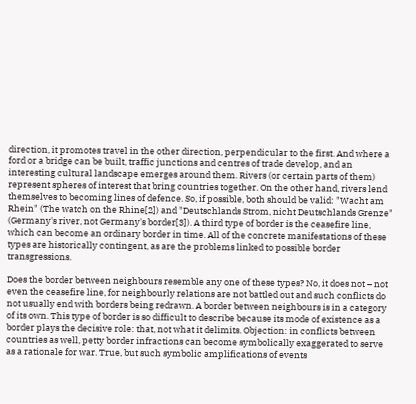direction, it promotes travel in the other direction, perpendicular to the first. And where a ford or a bridge can be built, traffic junctions and centres of trade develop, and an interesting cultural landscape emerges around them. Rivers (or certain parts of them) represent spheres of interest that bring countries together. On the other hand, rivers lend themselves to becoming lines of defence. So, if possible, both should be valid: "Wacht am Rhein" (The watch on the Rhine[2]) and "Deutschlands Strom, nicht Deutschlands Grenze" (Germany's river, not Germany's border[3]). A third type of border is the ceasefire line, which can become an ordinary border in time. All of the concrete manifestations of these types are historically contingent, as are the problems linked to possible border transgressions.

Does the border between neighbours resemble any one of these types? No, it does not – not even the ceasefire line, for neighbourly relations are not battled out and such conflicts do not usually end with borders being redrawn. A border between neighbours is in a category of its own. This type of border is so difficult to describe because its mode of existence as a border plays the decisive role: that, not what it delimits. Objection: in conflicts between countries as well, petty border infractions can become symbolically exaggerated to serve as a rationale for war. True, but such symbolic amplifications of events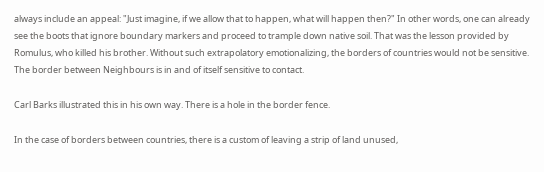always include an appeal: "Just imagine, if we allow that to happen, what will happen then?" In other words, one can already see the boots that ignore boundary markers and proceed to trample down native soil. That was the lesson provided by Romulus, who killed his brother. Without such extrapolatory emotionalizing, the borders of countries would not be sensitive. The border between Neighbours is in and of itself sensitive to contact.

Carl Barks illustrated this in his own way. There is a hole in the border fence.

In the case of borders between countries, there is a custom of leaving a strip of land unused,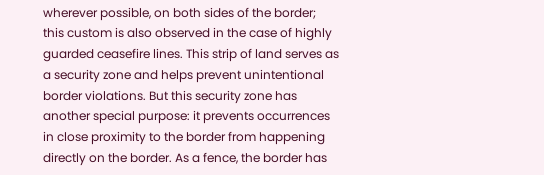wherever possible, on both sides of the border; this custom is also observed in the case of highly guarded ceasefire lines. This strip of land serves as a security zone and helps prevent unintentional border violations. But this security zone has another special purpose: it prevents occurrences in close proximity to the border from happening directly on the border. As a fence, the border has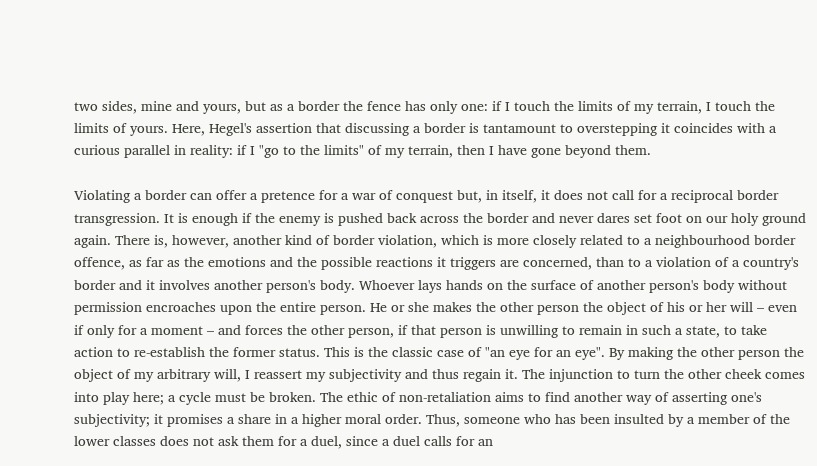two sides, mine and yours, but as a border the fence has only one: if I touch the limits of my terrain, I touch the limits of yours. Here, Hegel's assertion that discussing a border is tantamount to overstepping it coincides with a curious parallel in reality: if I "go to the limits" of my terrain, then I have gone beyond them.

Violating a border can offer a pretence for a war of conquest but, in itself, it does not call for a reciprocal border transgression. It is enough if the enemy is pushed back across the border and never dares set foot on our holy ground again. There is, however, another kind of border violation, which is more closely related to a neighbourhood border offence, as far as the emotions and the possible reactions it triggers are concerned, than to a violation of a country's border and it involves another person's body. Whoever lays hands on the surface of another person's body without permission encroaches upon the entire person. He or she makes the other person the object of his or her will – even if only for a moment – and forces the other person, if that person is unwilling to remain in such a state, to take action to re-establish the former status. This is the classic case of "an eye for an eye". By making the other person the object of my arbitrary will, I reassert my subjectivity and thus regain it. The injunction to turn the other cheek comes into play here; a cycle must be broken. The ethic of non-retaliation aims to find another way of asserting one's subjectivity; it promises a share in a higher moral order. Thus, someone who has been insulted by a member of the lower classes does not ask them for a duel, since a duel calls for an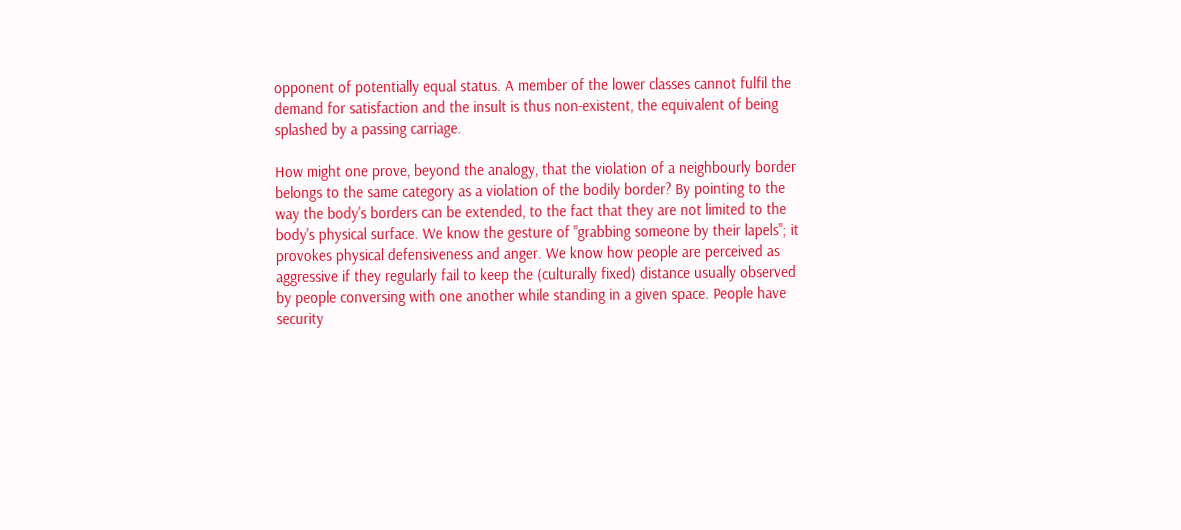opponent of potentially equal status. A member of the lower classes cannot fulfil the demand for satisfaction and the insult is thus non-existent, the equivalent of being splashed by a passing carriage.

How might one prove, beyond the analogy, that the violation of a neighbourly border belongs to the same category as a violation of the bodily border? By pointing to the way the body's borders can be extended, to the fact that they are not limited to the body's physical surface. We know the gesture of "grabbing someone by their lapels"; it provokes physical defensiveness and anger. We know how people are perceived as aggressive if they regularly fail to keep the (culturally fixed) distance usually observed by people conversing with one another while standing in a given space. People have security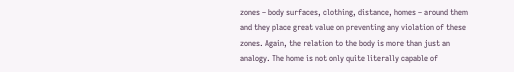zones – body surfaces, clothing, distance, homes – around them and they place great value on preventing any violation of these zones. Again, the relation to the body is more than just an analogy. The home is not only quite literally capable of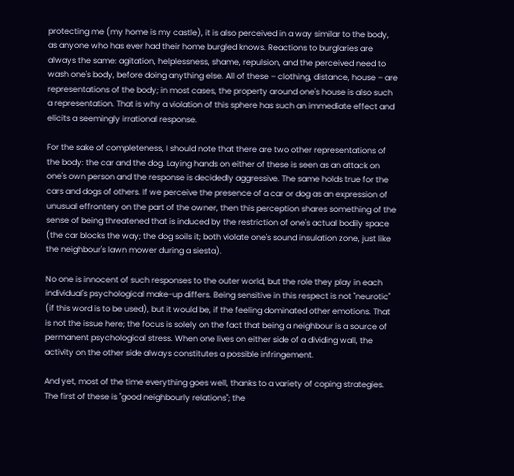protecting me (my home is my castle), it is also perceived in a way similar to the body, as anyone who has ever had their home burgled knows. Reactions to burglaries are always the same: agitation, helplessness, shame, repulsion, and the perceived need to wash one's body, before doing anything else. All of these – clothing, distance, house – are representations of the body; in most cases, the property around one's house is also such a representation. That is why a violation of this sphere has such an immediate effect and elicits a seemingly irrational response.

For the sake of completeness, I should note that there are two other representations of the body: the car and the dog. Laying hands on either of these is seen as an attack on one's own person and the response is decidedly aggressive. The same holds true for the cars and dogs of others. If we perceive the presence of a car or dog as an expression of unusual effrontery on the part of the owner, then this perception shares something of the sense of being threatened that is induced by the restriction of one's actual bodily space (the car blocks the way; the dog soils it; both violate one's sound insulation zone, just like the neighbour's lawn mower during a siesta).

No one is innocent of such responses to the outer world, but the role they play in each individual's psychological make-up differs. Being sensitive in this respect is not "neurotic" (if this word is to be used), but it would be, if the feeling dominated other emotions. That is not the issue here; the focus is solely on the fact that being a neighbour is a source of permanent psychological stress. When one lives on either side of a dividing wall, the activity on the other side always constitutes a possible infringement.

And yet, most of the time everything goes well, thanks to a variety of coping strategies. The first of these is "good neighbourly relations"; the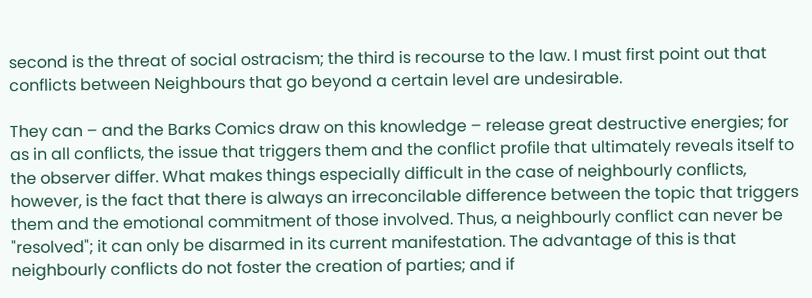second is the threat of social ostracism; the third is recourse to the law. I must first point out that conflicts between Neighbours that go beyond a certain level are undesirable.

They can – and the Barks Comics draw on this knowledge – release great destructive energies; for as in all conflicts, the issue that triggers them and the conflict profile that ultimately reveals itself to the observer differ. What makes things especially difficult in the case of neighbourly conflicts, however, is the fact that there is always an irreconcilable difference between the topic that triggers them and the emotional commitment of those involved. Thus, a neighbourly conflict can never be "resolved"; it can only be disarmed in its current manifestation. The advantage of this is that neighbourly conflicts do not foster the creation of parties; and if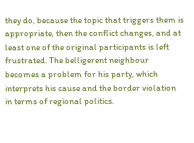they do, because the topic that triggers them is appropriate, then the conflict changes, and at least one of the original participants is left frustrated. The belligerent neighbour becomes a problem for his party, which interprets his cause and the border violation in terms of regional politics.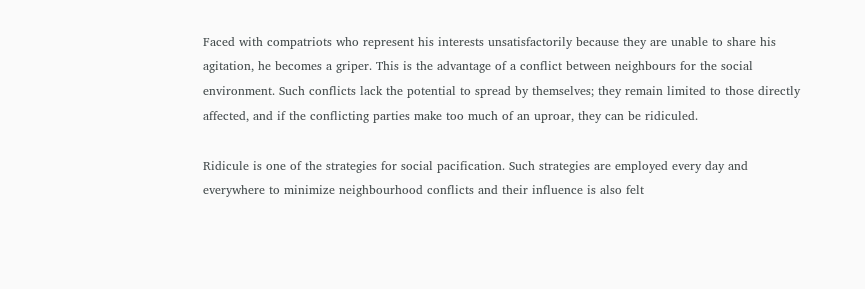Faced with compatriots who represent his interests unsatisfactorily because they are unable to share his agitation, he becomes a griper. This is the advantage of a conflict between neighbours for the social environment. Such conflicts lack the potential to spread by themselves; they remain limited to those directly affected, and if the conflicting parties make too much of an uproar, they can be ridiculed.

Ridicule is one of the strategies for social pacification. Such strategies are employed every day and everywhere to minimize neighbourhood conflicts and their influence is also felt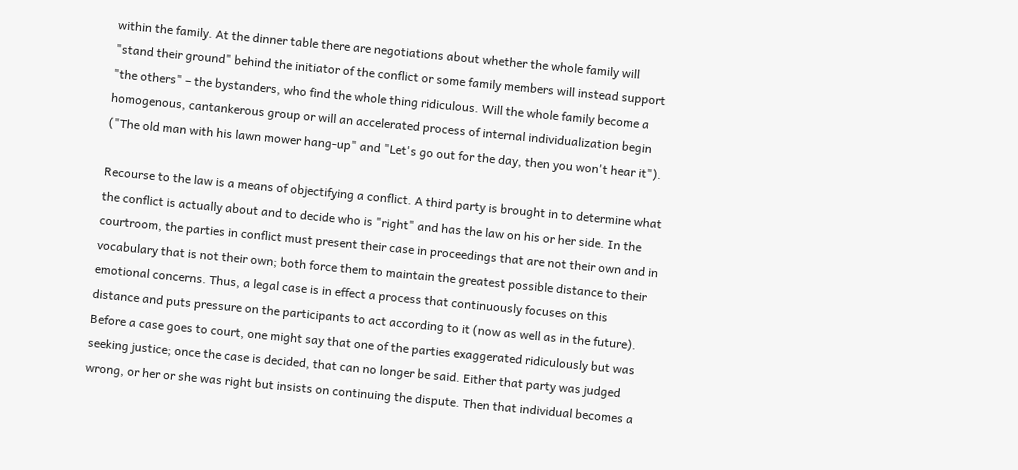within the family. At the dinner table there are negotiations about whether the whole family will "stand their ground" behind the initiator of the conflict or some family members will instead support "the others" – the bystanders, who find the whole thing ridiculous. Will the whole family become a homogenous, cantankerous group or will an accelerated process of internal individualization begin ("The old man with his lawn mower hang-up" and "Let's go out for the day, then you won't hear it").

Recourse to the law is a means of objectifying a conflict. A third party is brought in to determine what the conflict is actually about and to decide who is "right" and has the law on his or her side. In the courtroom, the parties in conflict must present their case in proceedings that are not their own and in vocabulary that is not their own; both force them to maintain the greatest possible distance to their emotional concerns. Thus, a legal case is in effect a process that continuously focuses on this distance and puts pressure on the participants to act according to it (now as well as in the future). Before a case goes to court, one might say that one of the parties exaggerated ridiculously but was seeking justice; once the case is decided, that can no longer be said. Either that party was judged wrong, or her or she was right but insists on continuing the dispute. Then that individual becomes a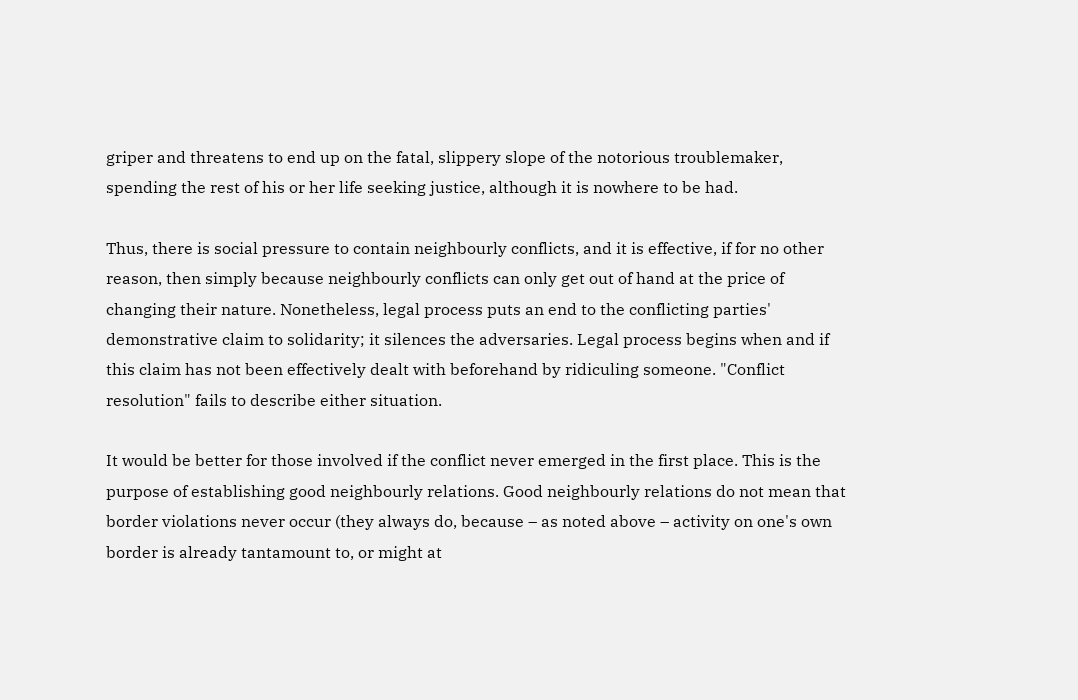griper and threatens to end up on the fatal, slippery slope of the notorious troublemaker, spending the rest of his or her life seeking justice, although it is nowhere to be had.

Thus, there is social pressure to contain neighbourly conflicts, and it is effective, if for no other reason, then simply because neighbourly conflicts can only get out of hand at the price of changing their nature. Nonetheless, legal process puts an end to the conflicting parties' demonstrative claim to solidarity; it silences the adversaries. Legal process begins when and if this claim has not been effectively dealt with beforehand by ridiculing someone. "Conflict resolution" fails to describe either situation.

It would be better for those involved if the conflict never emerged in the first place. This is the purpose of establishing good neighbourly relations. Good neighbourly relations do not mean that border violations never occur (they always do, because – as noted above – activity on one's own border is already tantamount to, or might at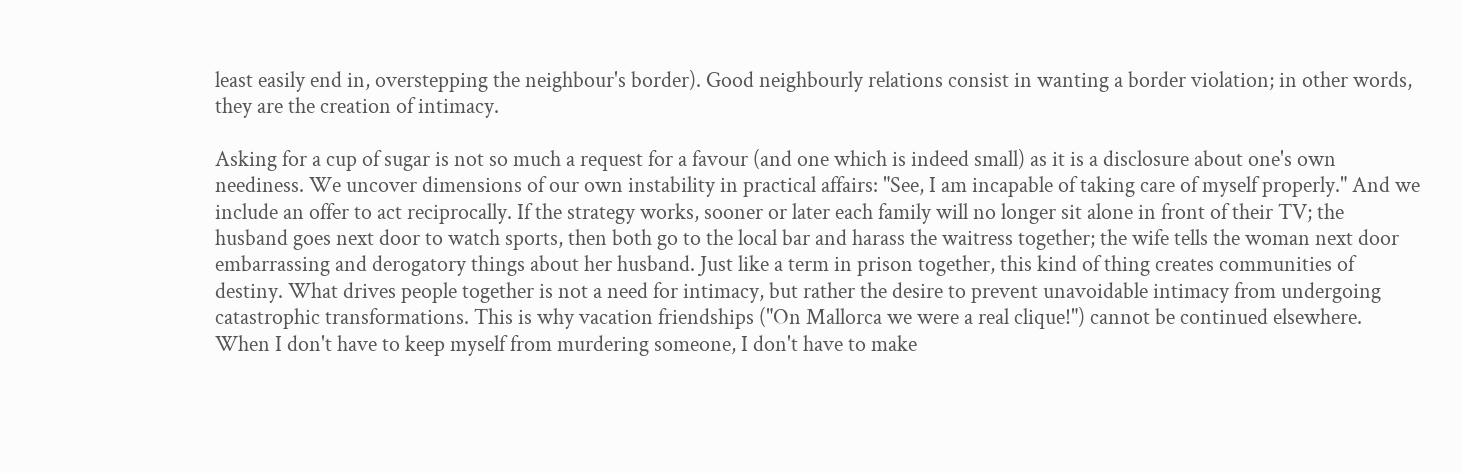least easily end in, overstepping the neighbour's border). Good neighbourly relations consist in wanting a border violation; in other words, they are the creation of intimacy.

Asking for a cup of sugar is not so much a request for a favour (and one which is indeed small) as it is a disclosure about one's own neediness. We uncover dimensions of our own instability in practical affairs: "See, I am incapable of taking care of myself properly." And we include an offer to act reciprocally. If the strategy works, sooner or later each family will no longer sit alone in front of their TV; the husband goes next door to watch sports, then both go to the local bar and harass the waitress together; the wife tells the woman next door embarrassing and derogatory things about her husband. Just like a term in prison together, this kind of thing creates communities of destiny. What drives people together is not a need for intimacy, but rather the desire to prevent unavoidable intimacy from undergoing catastrophic transformations. This is why vacation friendships ("On Mallorca we were a real clique!") cannot be continued elsewhere. When I don't have to keep myself from murdering someone, I don't have to make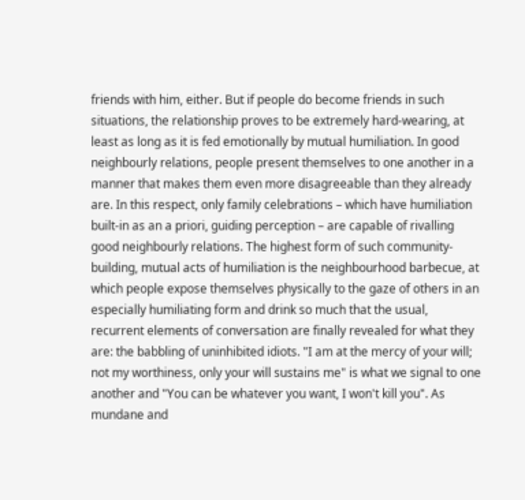friends with him, either. But if people do become friends in such situations, the relationship proves to be extremely hard-wearing, at least as long as it is fed emotionally by mutual humiliation. In good neighbourly relations, people present themselves to one another in a manner that makes them even more disagreeable than they already are. In this respect, only family celebrations – which have humiliation built-in as an a priori, guiding perception – are capable of rivalling good neighbourly relations. The highest form of such community-building, mutual acts of humiliation is the neighbourhood barbecue, at which people expose themselves physically to the gaze of others in an especially humiliating form and drink so much that the usual, recurrent elements of conversation are finally revealed for what they are: the babbling of uninhibited idiots. "I am at the mercy of your will; not my worthiness, only your will sustains me" is what we signal to one another and "You can be whatever you want, I won't kill you". As mundane and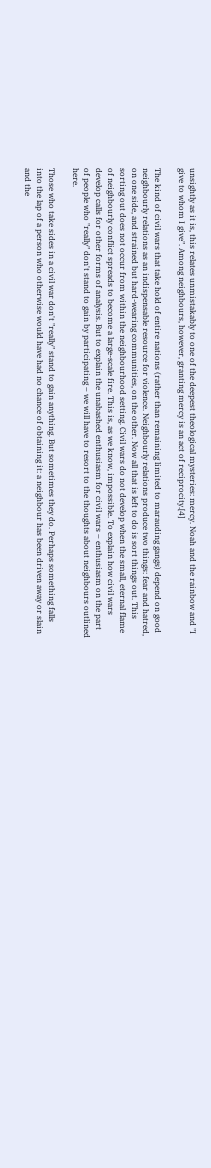unsightly as it is, this relates unmistakably to one of the deepest theological mysteries: mercy. Noah and the rainbow and "I give to whom I give". Among neighbours, however, granting mercy is an act of reciprocity.[4]

The kind of civil wars that take hold of entire nations (rather than remaining limited to marauding gangs) depend on good neighbourly relations as an indispensable resource for violence. Neighbourly relations produce two things: fear and hatred, on one side, and strained but hard-wearing communities, on the other. Now all that is left to do is sort things out. This sorting out does not occur from within the neighbourhood setting. Civil wars do not develop when the small, eternal flame of neighbourly conflict spreads to become a large-scale fire. This is, as we know, impossible. To explain how civil wars develop calls for other forms of analysis. But to explain the unabashed enthusiasm for civil wars – enthusiasm on the part of people who "really" don't stand to gain by participating – we will have to resort to the thoughts about neighbours outlined here.

Those who take sides in a civil war don't "really" stand to gain anything. But sometimes they do. Perhaps something falls into the lap of a person who otherwise would have had no chance of obtaining it: a neighbour has been driven away or slain and the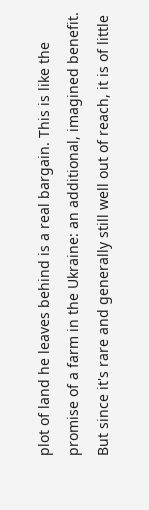plot of land he leaves behind is a real bargain. This is like the promise of a farm in the Ukraine: an additional, imagined benefit. But since it's rare and generally still well out of reach, it is of little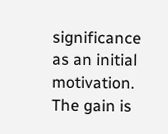significance as an initial motivation. The gain is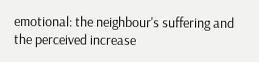emotional: the neighbour's suffering and the perceived increase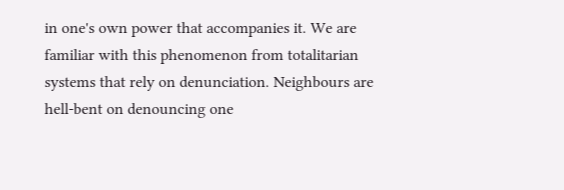in one's own power that accompanies it. We are familiar with this phenomenon from totalitarian systems that rely on denunciation. Neighbours are hell-bent on denouncing one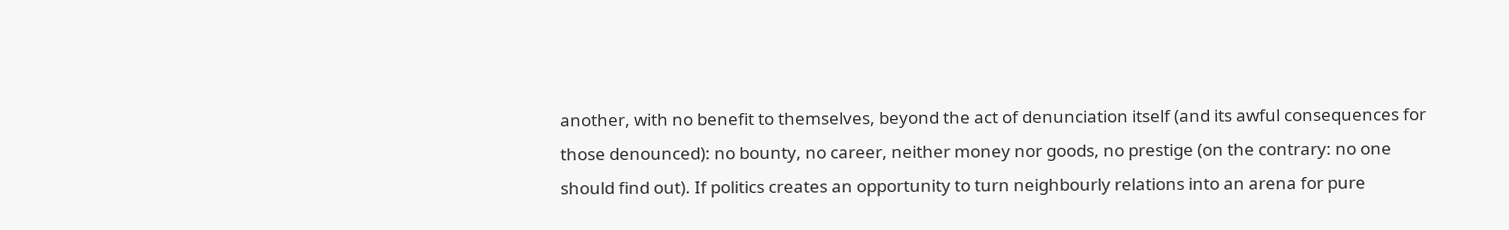another, with no benefit to themselves, beyond the act of denunciation itself (and its awful consequences for those denounced): no bounty, no career, neither money nor goods, no prestige (on the contrary: no one should find out). If politics creates an opportunity to turn neighbourly relations into an arena for pure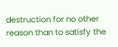destruction for no other reason than to satisfy the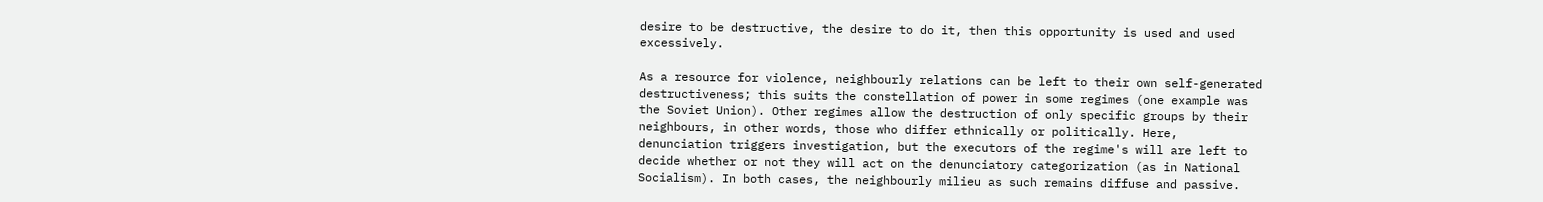desire to be destructive, the desire to do it, then this opportunity is used and used excessively.

As a resource for violence, neighbourly relations can be left to their own self-generated destructiveness; this suits the constellation of power in some regimes (one example was the Soviet Union). Other regimes allow the destruction of only specific groups by their neighbours, in other words, those who differ ethnically or politically. Here, denunciation triggers investigation, but the executors of the regime's will are left to decide whether or not they will act on the denunciatory categorization (as in National Socialism). In both cases, the neighbourly milieu as such remains diffuse and passive.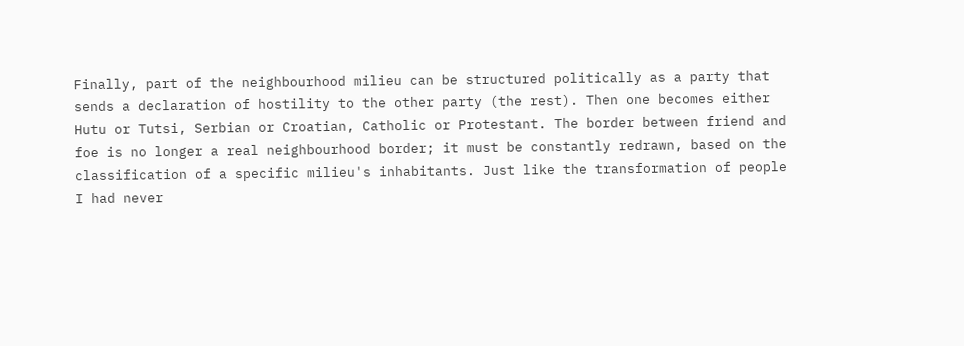Finally, part of the neighbourhood milieu can be structured politically as a party that sends a declaration of hostility to the other party (the rest). Then one becomes either Hutu or Tutsi, Serbian or Croatian, Catholic or Protestant. The border between friend and foe is no longer a real neighbourhood border; it must be constantly redrawn, based on the classification of a specific milieu's inhabitants. Just like the transformation of people I had never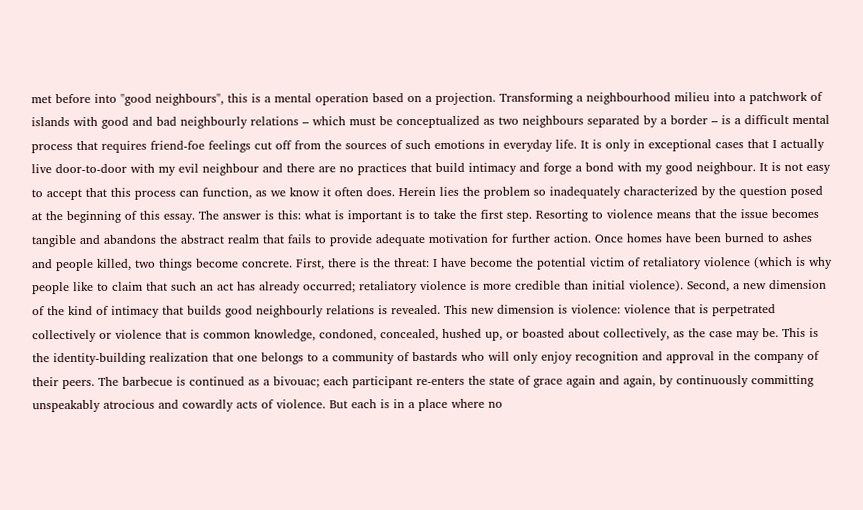met before into "good neighbours", this is a mental operation based on a projection. Transforming a neighbourhood milieu into a patchwork of islands with good and bad neighbourly relations – which must be conceptualized as two neighbours separated by a border – is a difficult mental process that requires friend-foe feelings cut off from the sources of such emotions in everyday life. It is only in exceptional cases that I actually live door-to-door with my evil neighbour and there are no practices that build intimacy and forge a bond with my good neighbour. It is not easy to accept that this process can function, as we know it often does. Herein lies the problem so inadequately characterized by the question posed at the beginning of this essay. The answer is this: what is important is to take the first step. Resorting to violence means that the issue becomes tangible and abandons the abstract realm that fails to provide adequate motivation for further action. Once homes have been burned to ashes and people killed, two things become concrete. First, there is the threat: I have become the potential victim of retaliatory violence (which is why people like to claim that such an act has already occurred; retaliatory violence is more credible than initial violence). Second, a new dimension of the kind of intimacy that builds good neighbourly relations is revealed. This new dimension is violence: violence that is perpetrated collectively or violence that is common knowledge, condoned, concealed, hushed up, or boasted about collectively, as the case may be. This is the identity-building realization that one belongs to a community of bastards who will only enjoy recognition and approval in the company of their peers. The barbecue is continued as a bivouac; each participant re-enters the state of grace again and again, by continuously committing unspeakably atrocious and cowardly acts of violence. But each is in a place where no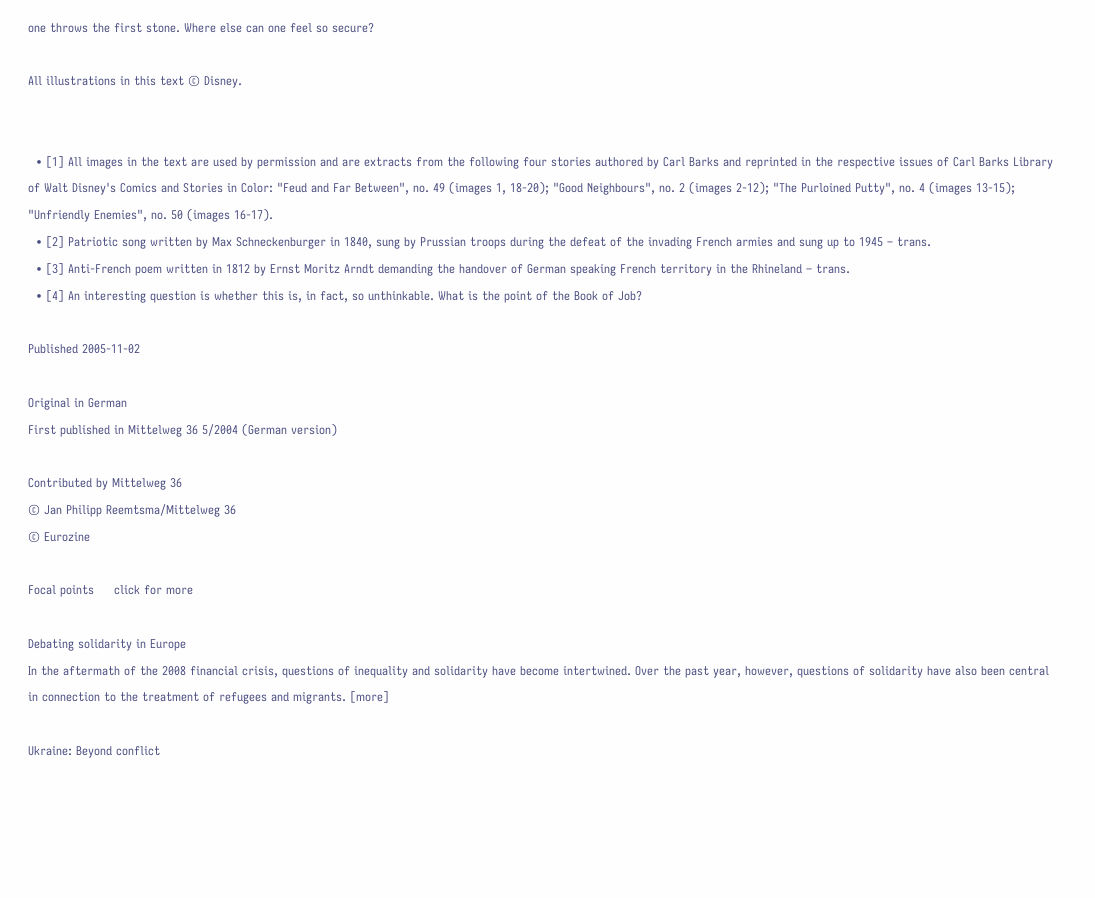one throws the first stone. Where else can one feel so secure?

All illustrations in this text © Disney.


  • [1] All images in the text are used by permission and are extracts from the following four stories authored by Carl Barks and reprinted in the respective issues of Carl Barks Library of Walt Disney's Comics and Stories in Color: "Feud and Far Between", no. 49 (images 1, 18-20); "Good Neighbours", no. 2 (images 2-12); "The Purloined Putty", no. 4 (images 13-15); "Unfriendly Enemies", no. 50 (images 16-17).
  • [2] Patriotic song written by Max Schneckenburger in 1840, sung by Prussian troops during the defeat of the invading French armies and sung up to 1945 – trans.
  • [3] Anti-French poem written in 1812 by Ernst Moritz Arndt demanding the handover of German speaking French territory in the Rhineland – trans.
  • [4] An interesting question is whether this is, in fact, so unthinkable. What is the point of the Book of Job?

Published 2005-11-02

Original in German
First published in Mittelweg 36 5/2004 (German version)

Contributed by Mittelweg 36
© Jan Philipp Reemtsma/Mittelweg 36
© Eurozine

Focal points     click for more

Debating solidarity in Europe
In the aftermath of the 2008 financial crisis, questions of inequality and solidarity have become intertwined. Over the past year, however, questions of solidarity have also been central in connection to the treatment of refugees and migrants. [more]

Ukraine: Beyond conflict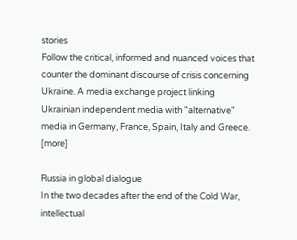stories
Follow the critical, informed and nuanced voices that counter the dominant discourse of crisis concerning Ukraine. A media exchange project linking Ukrainian independent media with "alternative" media in Germany, France, Spain, Italy and Greece. [more]

Russia in global dialogue
In the two decades after the end of the Cold War, intellectual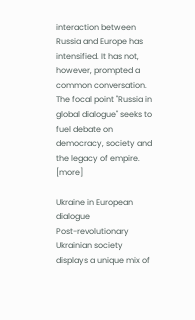interaction between Russia and Europe has intensified. It has not, however, prompted a common conversation. The focal point "Russia in global dialogue" seeks to fuel debate on democracy, society and the legacy of empire. [more]

Ukraine in European dialogue
Post-revolutionary Ukrainian society displays a unique mix of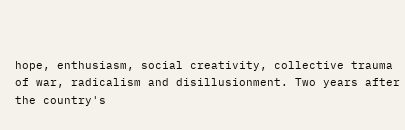hope, enthusiasm, social creativity, collective trauma of war, radicalism and disillusionment. Two years after the country's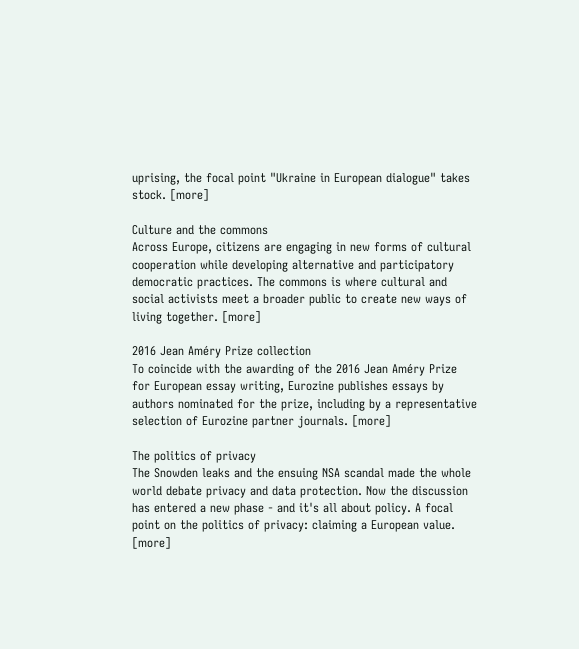uprising, the focal point "Ukraine in European dialogue" takes stock. [more]

Culture and the commons
Across Europe, citizens are engaging in new forms of cultural cooperation while developing alternative and participatory democratic practices. The commons is where cultural and social activists meet a broader public to create new ways of living together. [more]

2016 Jean Améry Prize collection
To coincide with the awarding of the 2016 Jean Améry Prize for European essay writing, Eurozine publishes essays by authors nominated for the prize, including by a representative selection of Eurozine partner journals. [more]

The politics of privacy
The Snowden leaks and the ensuing NSA scandal made the whole world debate privacy and data protection. Now the discussion has entered a new phase - and it's all about policy. A focal point on the politics of privacy: claiming a European value. [more]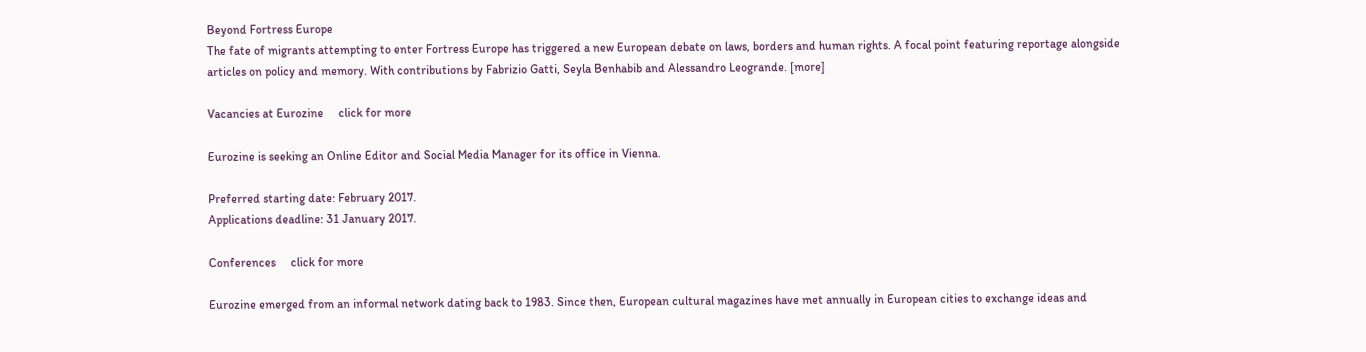Beyond Fortress Europe
The fate of migrants attempting to enter Fortress Europe has triggered a new European debate on laws, borders and human rights. A focal point featuring reportage alongside articles on policy and memory. With contributions by Fabrizio Gatti, Seyla Benhabib and Alessandro Leogrande. [more]

Vacancies at Eurozine     click for more

Eurozine is seeking an Online Editor and Social Media Manager for its office in Vienna.

Preferred starting date: February 2017.
Applications deadline: 31 January 2017.

Conferences     click for more

Eurozine emerged from an informal network dating back to 1983. Since then, European cultural magazines have met annually in European cities to exchange ideas and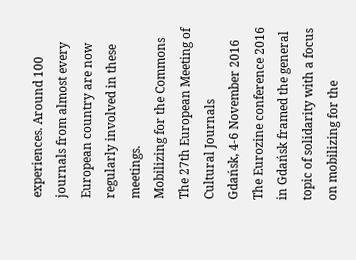experiences. Around 100 journals from almost every European country are now regularly involved in these meetings.
Mobilizing for the Commons
The 27th European Meeting of Cultural Journals
Gdańsk, 4-6 November 2016
The Eurozine conference 2016 in Gdańsk framed the general topic of solidarity with a focus on mobilizing for the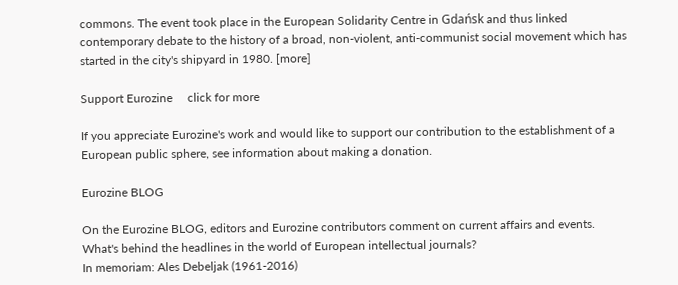commons. The event took place in the European Solidarity Centre in Gdańsk and thus linked contemporary debate to the history of a broad, non-violent, anti-communist social movement which has started in the city's shipyard in 1980. [more]

Support Eurozine     click for more

If you appreciate Eurozine's work and would like to support our contribution to the establishment of a European public sphere, see information about making a donation.

Eurozine BLOG

On the Eurozine BLOG, editors and Eurozine contributors comment on current affairs and events. What's behind the headlines in the world of European intellectual journals?
In memoriam: Ales Debeljak (1961-2016)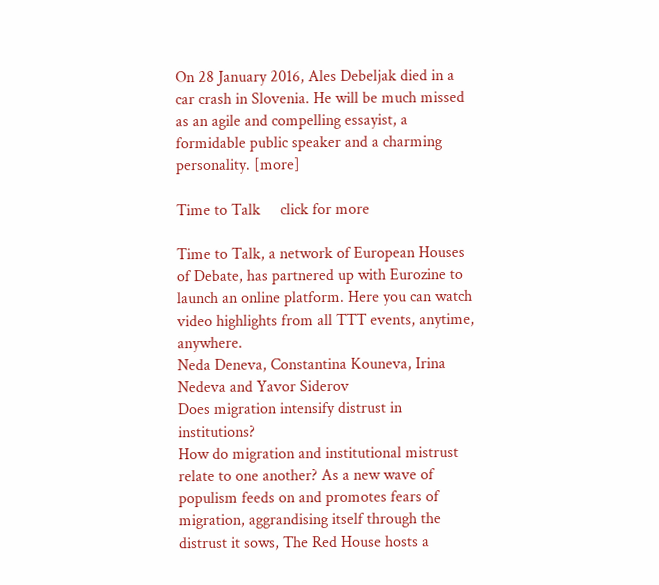On 28 January 2016, Ales Debeljak died in a car crash in Slovenia. He will be much missed as an agile and compelling essayist, a formidable public speaker and a charming personality. [more]

Time to Talk     click for more

Time to Talk, a network of European Houses of Debate, has partnered up with Eurozine to launch an online platform. Here you can watch video highlights from all TTT events, anytime, anywhere.
Neda Deneva, Constantina Kouneva, Irina Nedeva and Yavor Siderov
Does migration intensify distrust in institutions?
How do migration and institutional mistrust relate to one another? As a new wave of populism feeds on and promotes fears of migration, aggrandising itself through the distrust it sows, The Red House hosts a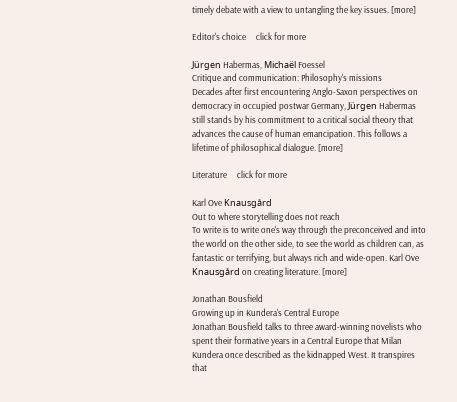timely debate with a view to untangling the key issues. [more]

Editor's choice     click for more

Jürgen Habermas, Michaël Foessel
Critique and communication: Philosophy's missions
Decades after first encountering Anglo-Saxon perspectives on democracy in occupied postwar Germany, Jürgen Habermas still stands by his commitment to a critical social theory that advances the cause of human emancipation. This follows a lifetime of philosophical dialogue. [more]

Literature     click for more

Karl Ove Knausgård
Out to where storytelling does not reach
To write is to write one's way through the preconceived and into the world on the other side, to see the world as children can, as fantastic or terrifying, but always rich and wide-open. Karl Ove Knausgård on creating literature. [more]

Jonathan Bousfield
Growing up in Kundera's Central Europe
Jonathan Bousfield talks to three award-winning novelists who spent their formative years in a Central Europe that Milan Kundera once described as the kidnapped West. It transpires that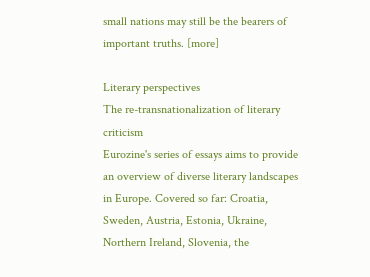small nations may still be the bearers of important truths. [more]

Literary perspectives
The re-transnationalization of literary criticism
Eurozine's series of essays aims to provide an overview of diverse literary landscapes in Europe. Covered so far: Croatia, Sweden, Austria, Estonia, Ukraine, Northern Ireland, Slovenia, the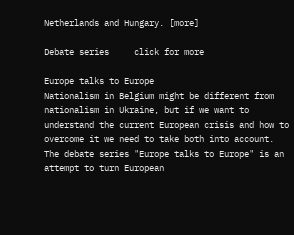Netherlands and Hungary. [more]

Debate series     click for more

Europe talks to Europe
Nationalism in Belgium might be different from nationalism in Ukraine, but if we want to understand the current European crisis and how to overcome it we need to take both into account. The debate series "Europe talks to Europe" is an attempt to turn European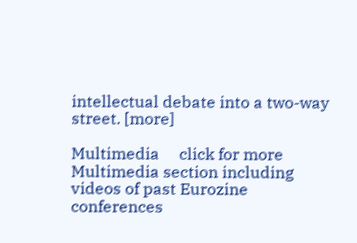intellectual debate into a two-way street. [more]

Multimedia     click for more
Multimedia section including videos of past Eurozine conferences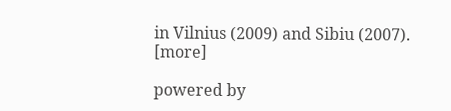in Vilnius (2009) and Sibiu (2007). [more]

powered by